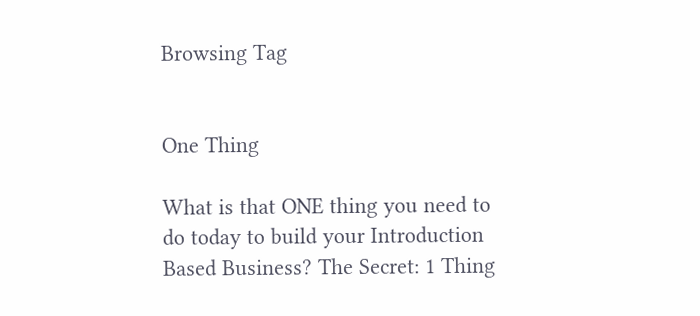Browsing Tag


One Thing

What is that ONE thing you need to do today to build your Introduction Based Business? The Secret: 1 Thing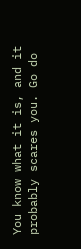You know what it is, and it probably scares you. Go do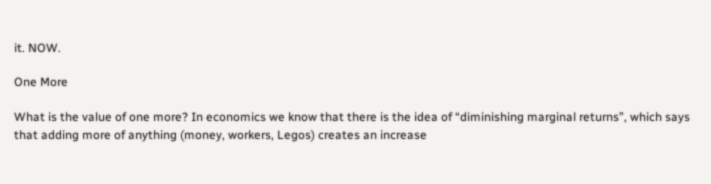it. NOW.

One More

What is the value of one more? In economics we know that there is the idea of “diminishing marginal returns”, which says that adding more of anything (money, workers, Legos) creates an increase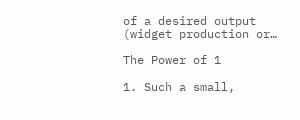of a desired output (widget production or…

The Power of 1

1. Such a small,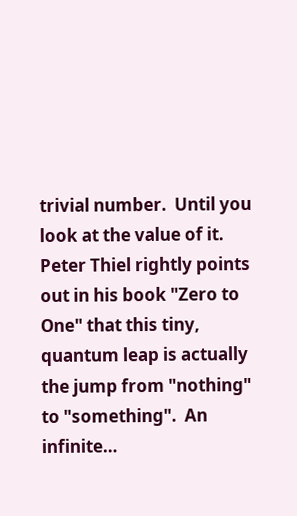trivial number.  Until you look at the value of it. Peter Thiel rightly points out in his book "Zero to One" that this tiny, quantum leap is actually the jump from "nothing" to "something".  An infinite…